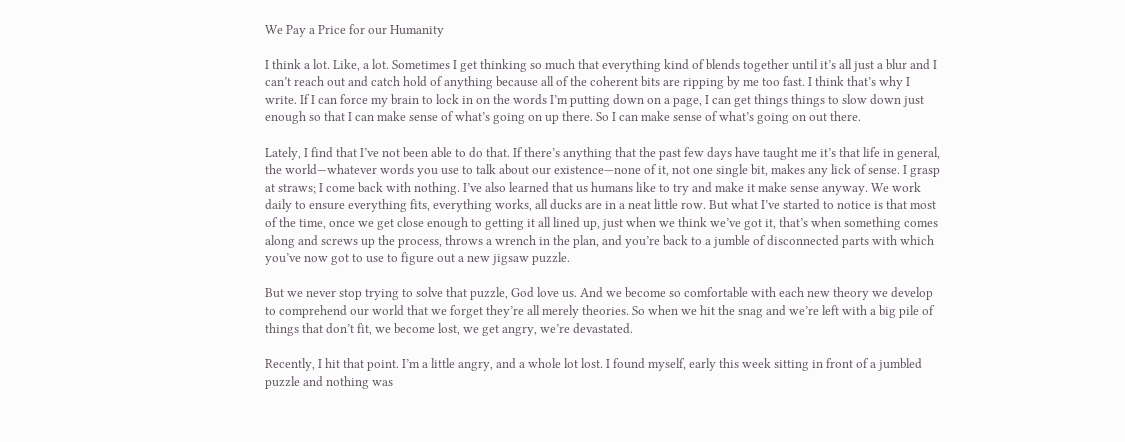We Pay a Price for our Humanity

I think a lot. Like, a lot. Sometimes I get thinking so much that everything kind of blends together until it’s all just a blur and I can’t reach out and catch hold of anything because all of the coherent bits are ripping by me too fast. I think that’s why I write. If I can force my brain to lock in on the words I’m putting down on a page, I can get things things to slow down just enough so that I can make sense of what’s going on up there. So I can make sense of what’s going on out there.

Lately, I find that I’ve not been able to do that. If there’s anything that the past few days have taught me it’s that life in general, the world—whatever words you use to talk about our existence—none of it, not one single bit, makes any lick of sense. I grasp at straws; I come back with nothing. I’ve also learned that us humans like to try and make it make sense anyway. We work daily to ensure everything fits, everything works, all ducks are in a neat little row. But what I’ve started to notice is that most of the time, once we get close enough to getting it all lined up, just when we think we’ve got it, that’s when something comes along and screws up the process, throws a wrench in the plan, and you’re back to a jumble of disconnected parts with which you’ve now got to use to figure out a new jigsaw puzzle.

But we never stop trying to solve that puzzle, God love us. And we become so comfortable with each new theory we develop to comprehend our world that we forget they’re all merely theories. So when we hit the snag and we’re left with a big pile of things that don’t fit, we become lost, we get angry, we’re devastated.

Recently, I hit that point. I’m a little angry, and a whole lot lost. I found myself, early this week sitting in front of a jumbled puzzle and nothing was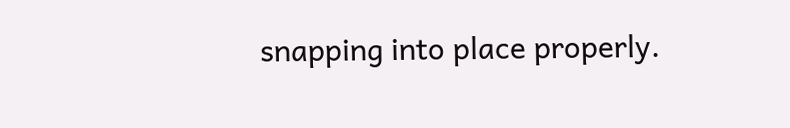snapping into place properly.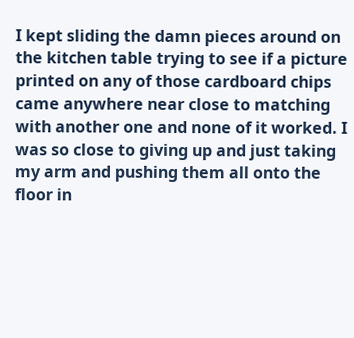I kept sliding the damn pieces around on the kitchen table trying to see if a picture printed on any of those cardboard chips came anywhere near close to matching with another one and none of it worked. I was so close to giving up and just taking my arm and pushing them all onto the floor in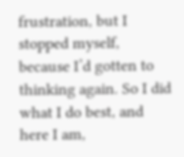frustration, but I stopped myself, because I’d gotten to thinking again. So I did what I do best, and here I am,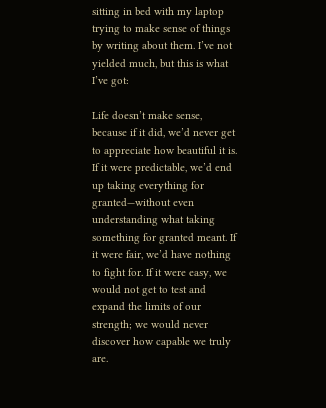sitting in bed with my laptop trying to make sense of things by writing about them. I’ve not yielded much, but this is what I’ve got:

Life doesn’t make sense, because if it did, we’d never get to appreciate how beautiful it is. If it were predictable, we’d end up taking everything for granted—without even understanding what taking something for granted meant. If it were fair, we’d have nothing to fight for. If it were easy, we would not get to test and expand the limits of our strength; we would never discover how capable we truly are.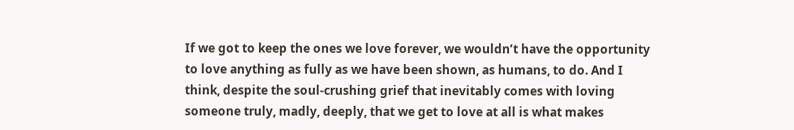If we got to keep the ones we love forever, we wouldn’t have the opportunity to love anything as fully as we have been shown, as humans, to do. And I think, despite the soul-crushing grief that inevitably comes with loving someone truly, madly, deeply, that we get to love at all is what makes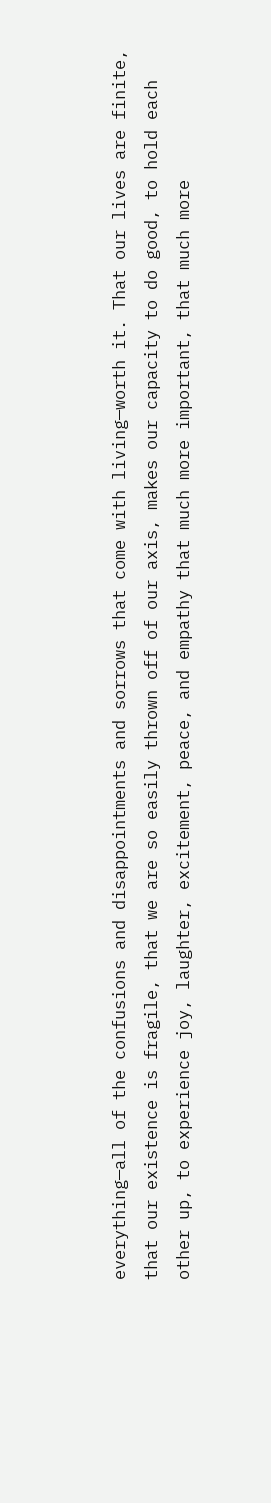everything—all of the confusions and disappointments and sorrows that come with living—worth it. That our lives are finite, that our existence is fragile, that we are so easily thrown off of our axis, makes our capacity to do good, to hold each other up, to experience joy, laughter, excitement, peace, and empathy that much more important, that much more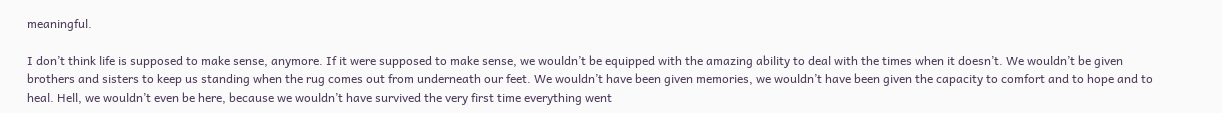meaningful.

I don’t think life is supposed to make sense, anymore. If it were supposed to make sense, we wouldn’t be equipped with the amazing ability to deal with the times when it doesn’t. We wouldn’t be given brothers and sisters to keep us standing when the rug comes out from underneath our feet. We wouldn’t have been given memories, we wouldn’t have been given the capacity to comfort and to hope and to heal. Hell, we wouldn’t even be here, because we wouldn’t have survived the very first time everything went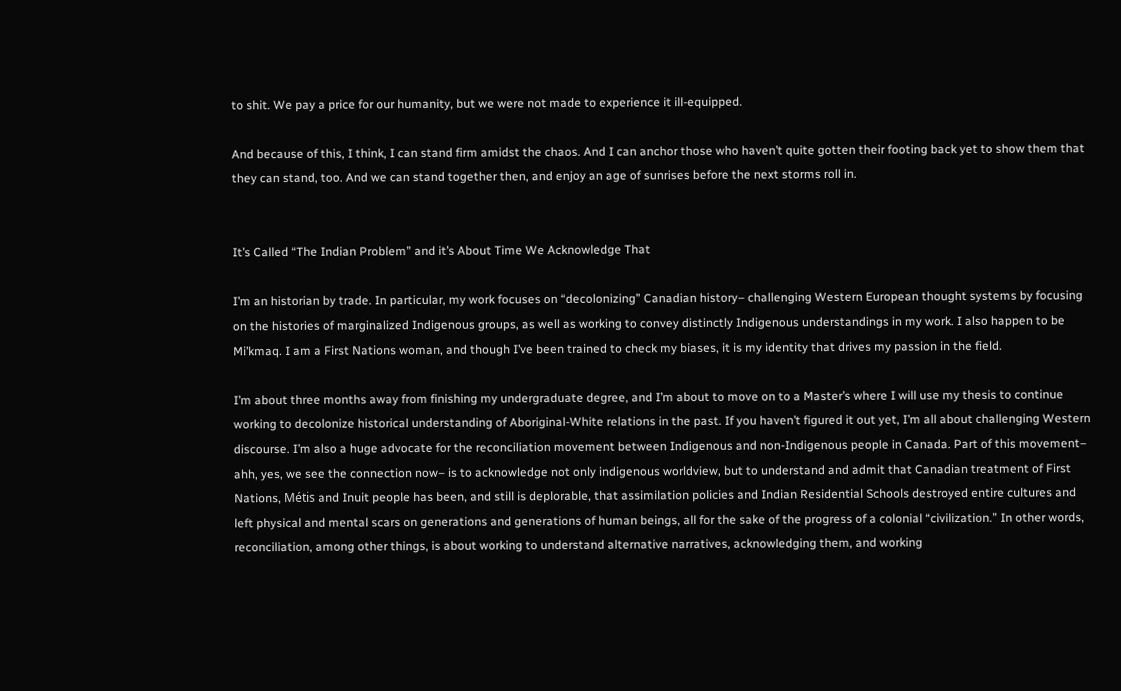to shit. We pay a price for our humanity, but we were not made to experience it ill-equipped.

And because of this, I think, I can stand firm amidst the chaos. And I can anchor those who haven’t quite gotten their footing back yet to show them that they can stand, too. And we can stand together then, and enjoy an age of sunrises before the next storms roll in.


It’s Called “The Indian Problem” and it’s About Time We Acknowledge That

I’m an historian by trade. In particular, my work focuses on “decolonizing” Canadian history– challenging Western European thought systems by focusing on the histories of marginalized Indigenous groups, as well as working to convey distinctly Indigenous understandings in my work. I also happen to be Mi’kmaq. I am a First Nations woman, and though I’ve been trained to check my biases, it is my identity that drives my passion in the field.

I’m about three months away from finishing my undergraduate degree, and I’m about to move on to a Master’s where I will use my thesis to continue working to decolonize historical understanding of Aboriginal-White relations in the past. If you haven’t figured it out yet, I’m all about challenging Western discourse. I’m also a huge advocate for the reconciliation movement between Indigenous and non-Indigenous people in Canada. Part of this movement– ahh, yes, we see the connection now– is to acknowledge not only indigenous worldview, but to understand and admit that Canadian treatment of First Nations, Métis and Inuit people has been, and still is deplorable, that assimilation policies and Indian Residential Schools destroyed entire cultures and left physical and mental scars on generations and generations of human beings, all for the sake of the progress of a colonial “civilization.” In other words, reconciliation, among other things, is about working to understand alternative narratives, acknowledging them, and working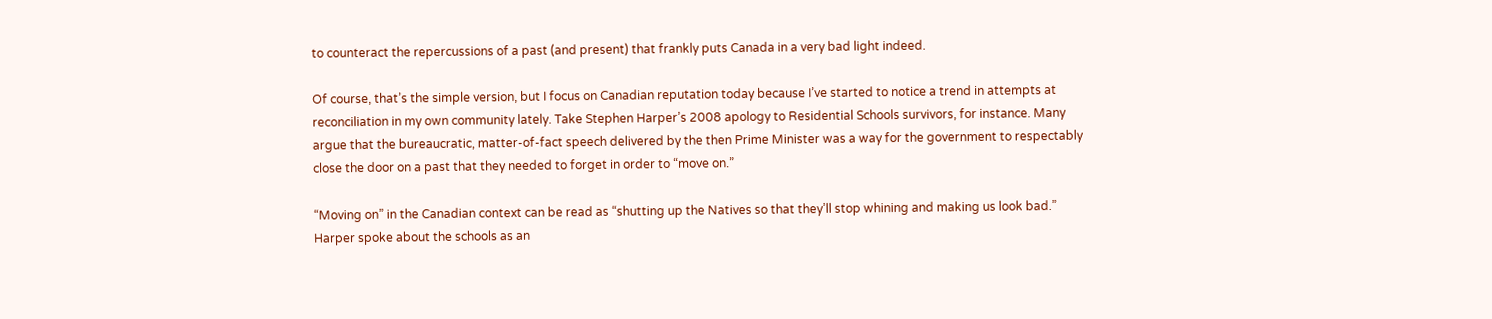to counteract the repercussions of a past (and present) that frankly puts Canada in a very bad light indeed.

Of course, that’s the simple version, but I focus on Canadian reputation today because I’ve started to notice a trend in attempts at reconciliation in my own community lately. Take Stephen Harper’s 2008 apology to Residential Schools survivors, for instance. Many argue that the bureaucratic, matter-of-fact speech delivered by the then Prime Minister was a way for the government to respectably close the door on a past that they needed to forget in order to “move on.”

“Moving on” in the Canadian context can be read as “shutting up the Natives so that they’ll stop whining and making us look bad.” Harper spoke about the schools as an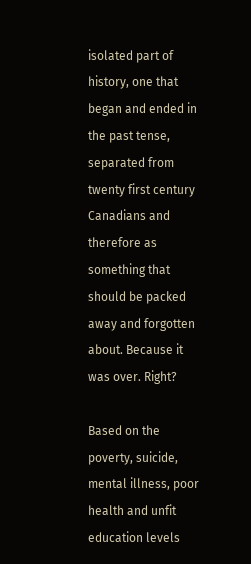isolated part of history, one that began and ended in the past tense, separated from twenty first century Canadians and therefore as something that should be packed away and forgotten about. Because it was over. Right?

Based on the poverty, suicide, mental illness, poor health and unfit education levels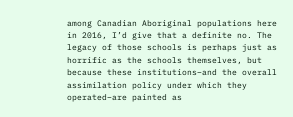among Canadian Aboriginal populations here in 2016, I’d give that a definite no. The legacy of those schools is perhaps just as horrific as the schools themselves, but because these institutions–and the overall assimilation policy under which they operated–are painted as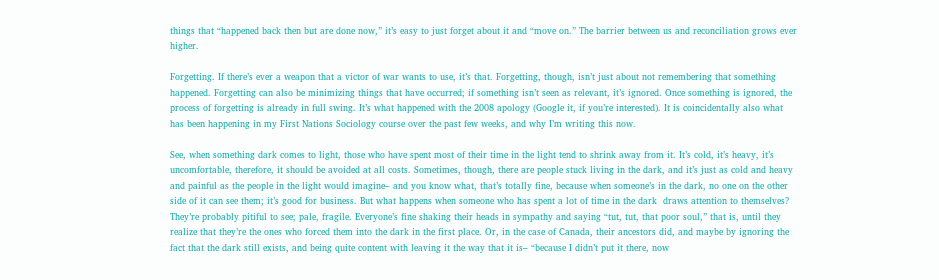things that “happened back then but are done now,” it’s easy to just forget about it and “move on.” The barrier between us and reconciliation grows ever higher.

Forgetting. If there’s ever a weapon that a victor of war wants to use, it’s that. Forgetting, though, isn’t just about not remembering that something happened. Forgetting can also be minimizing things that have occurred; if something isn’t seen as relevant, it’s ignored. Once something is ignored, the process of forgetting is already in full swing. It’s what happened with the 2008 apology (Google it, if you’re interested). It is coincidentally also what has been happening in my First Nations Sociology course over the past few weeks, and why I’m writing this now.

See, when something dark comes to light, those who have spent most of their time in the light tend to shrink away from it. It’s cold, it’s heavy, it’s uncomfortable, therefore, it should be avoided at all costs. Sometimes, though, there are people stuck living in the dark, and it’s just as cold and heavy and painful as the people in the light would imagine– and you know what, that’s totally fine, because when someone’s in the dark, no one on the other side of it can see them; it’s good for business. But what happens when someone who has spent a lot of time in the dark  draws attention to themselves? They’re probably pitiful to see; pale, fragile. Everyone’s fine shaking their heads in sympathy and saying “tut, tut, that poor soul,” that is, until they realize that they’re the ones who forced them into the dark in the first place. Or, in the case of Canada, their ancestors did, and maybe by ignoring the fact that the dark still exists, and being quite content with leaving it the way that it is– “because I didn’t put it there, now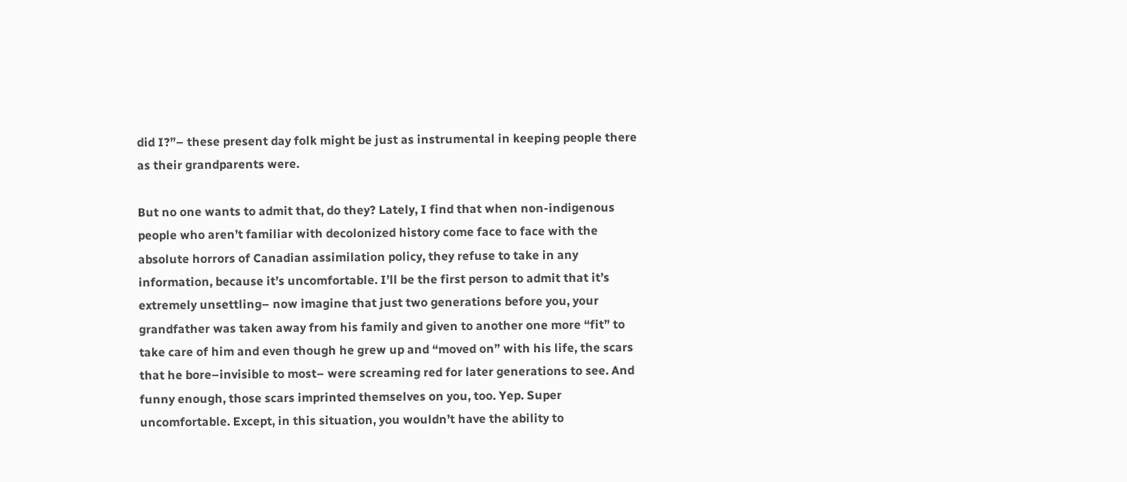did I?”– these present day folk might be just as instrumental in keeping people there as their grandparents were.

But no one wants to admit that, do they? Lately, I find that when non-indigenous people who aren’t familiar with decolonized history come face to face with the absolute horrors of Canadian assimilation policy, they refuse to take in any information, because it’s uncomfortable. I’ll be the first person to admit that it’s extremely unsettling– now imagine that just two generations before you, your grandfather was taken away from his family and given to another one more “fit” to take care of him and even though he grew up and “moved on” with his life, the scars that he bore–invisible to most– were screaming red for later generations to see. And funny enough, those scars imprinted themselves on you, too. Yep. Super uncomfortable. Except, in this situation, you wouldn’t have the ability to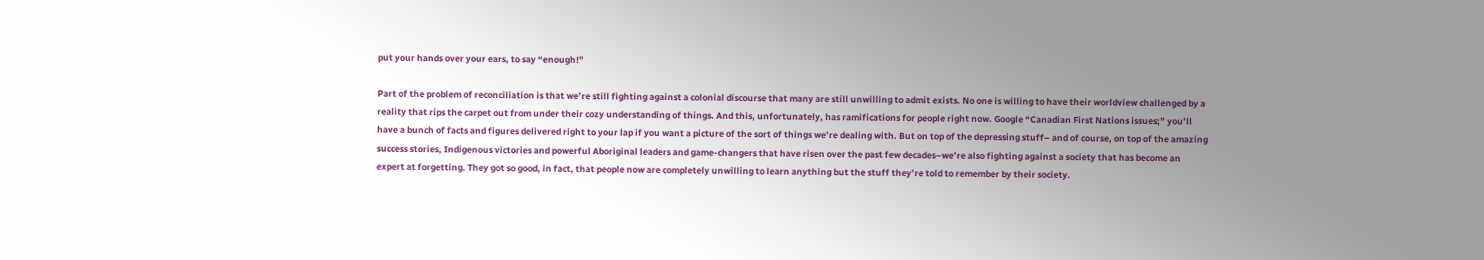put your hands over your ears, to say “enough!”

Part of the problem of reconciliation is that we’re still fighting against a colonial discourse that many are still unwilling to admit exists. No one is willing to have their worldview challenged by a reality that rips the carpet out from under their cozy understanding of things. And this, unfortunately, has ramifications for people right now. Google “Canadian First Nations issues;” you’ll have a bunch of facts and figures delivered right to your lap if you want a picture of the sort of things we’re dealing with. But on top of the depressing stuff– and of course, on top of the amazing success stories, Indigenous victories and powerful Aboriginal leaders and game-changers that have risen over the past few decades–we’re also fighting against a society that has become an expert at forgetting. They got so good, in fact, that people now are completely unwilling to learn anything but the stuff they’re told to remember by their society.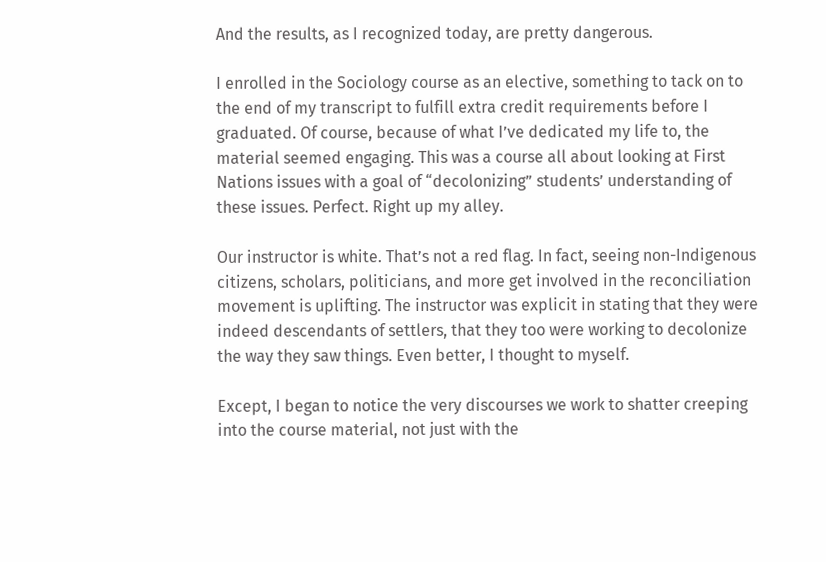And the results, as I recognized today, are pretty dangerous.

I enrolled in the Sociology course as an elective, something to tack on to the end of my transcript to fulfill extra credit requirements before I graduated. Of course, because of what I’ve dedicated my life to, the material seemed engaging. This was a course all about looking at First Nations issues with a goal of “decolonizing” students’ understanding of these issues. Perfect. Right up my alley.

Our instructor is white. That’s not a red flag. In fact, seeing non-Indigenous citizens, scholars, politicians, and more get involved in the reconciliation movement is uplifting. The instructor was explicit in stating that they were indeed descendants of settlers, that they too were working to decolonize the way they saw things. Even better, I thought to myself.

Except, I began to notice the very discourses we work to shatter creeping into the course material, not just with the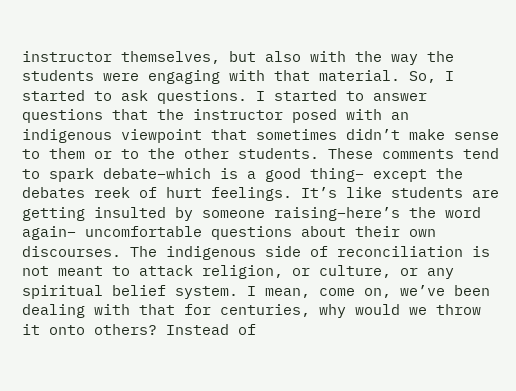instructor themselves, but also with the way the students were engaging with that material. So, I started to ask questions. I started to answer questions that the instructor posed with an indigenous viewpoint that sometimes didn’t make sense to them or to the other students. These comments tend to spark debate–which is a good thing– except the debates reek of hurt feelings. It’s like students are getting insulted by someone raising–here’s the word again– uncomfortable questions about their own discourses. The indigenous side of reconciliation is not meant to attack religion, or culture, or any spiritual belief system. I mean, come on, we’ve been dealing with that for centuries, why would we throw it onto others? Instead of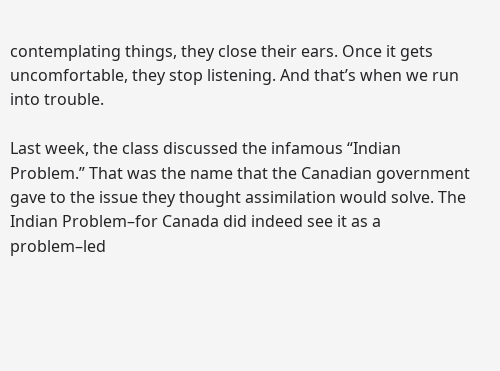contemplating things, they close their ears. Once it gets uncomfortable, they stop listening. And that’s when we run into trouble.

Last week, the class discussed the infamous “Indian Problem.” That was the name that the Canadian government gave to the issue they thought assimilation would solve. The Indian Problem–for Canada did indeed see it as a problem–led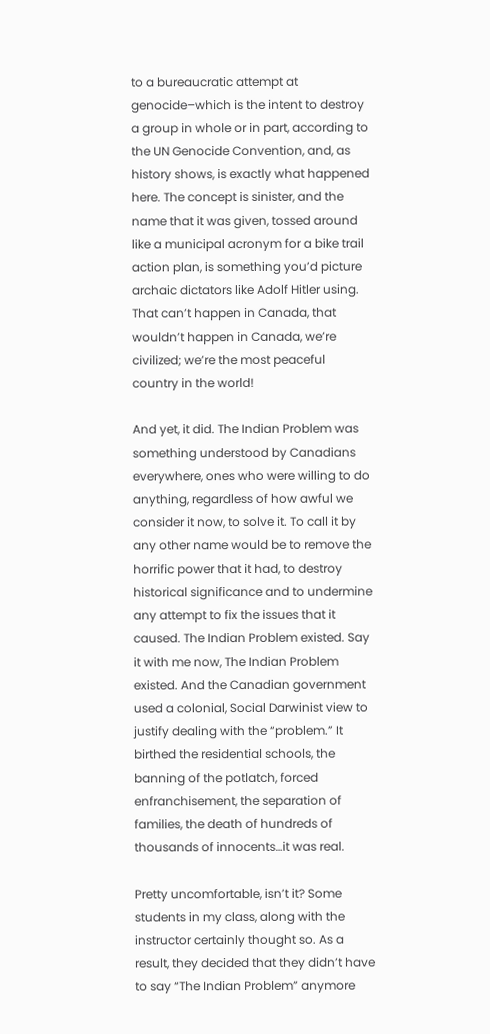to a bureaucratic attempt at genocide–which is the intent to destroy a group in whole or in part, according to the UN Genocide Convention, and, as history shows, is exactly what happened here. The concept is sinister, and the name that it was given, tossed around like a municipal acronym for a bike trail action plan, is something you’d picture archaic dictators like Adolf Hitler using. That can’t happen in Canada, that wouldn’t happen in Canada, we’re civilized; we’re the most peaceful country in the world!

And yet, it did. The Indian Problem was something understood by Canadians everywhere, ones who were willing to do anything, regardless of how awful we consider it now, to solve it. To call it by any other name would be to remove the horrific power that it had, to destroy historical significance and to undermine any attempt to fix the issues that it caused. The Indian Problem existed. Say it with me now, The Indian Problem existed. And the Canadian government used a colonial, Social Darwinist view to justify dealing with the “problem.” It birthed the residential schools, the banning of the potlatch, forced enfranchisement, the separation of families, the death of hundreds of thousands of innocents…it was real.

Pretty uncomfortable, isn’t it? Some students in my class, along with the instructor certainly thought so. As a result, they decided that they didn’t have to say “The Indian Problem” anymore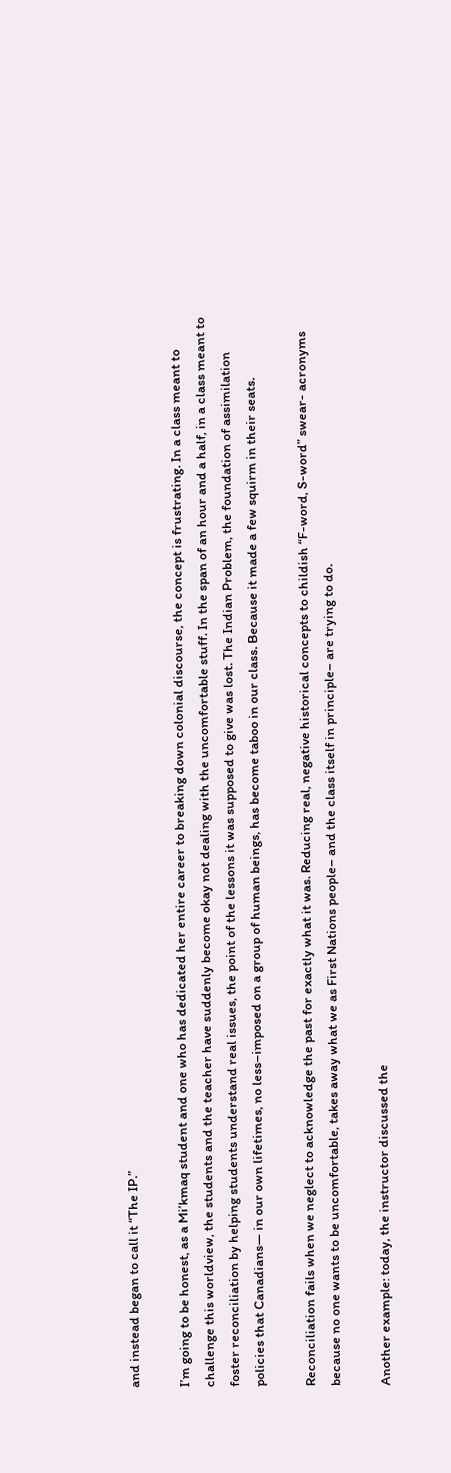and instead began to call it “The IP.”

I’m going to be honest, as a Mi’kmaq student and one who has dedicated her entire career to breaking down colonial discourse, the concept is frustrating. In a class meant to challenge this worldview, the students and the teacher have suddenly become okay not dealing with the uncomfortable stuff. In the span of an hour and a half, in a class meant to foster reconciliation by helping students understand real issues, the point of the lessons it was supposed to give was lost. The Indian Problem, the foundation of assimilation policies that Canadians— in our own lifetimes, no less–imposed on a group of human beings, has become taboo in our class. Because it made a few squirm in their seats.

Reconciliation fails when we neglect to acknowledge the past for exactly what it was. Reducing real, negative historical concepts to childish “F-word, S-word” swear- acronyms because no one wants to be uncomfortable, takes away what we as First Nations people– and the class itself in principle– are trying to do.

Another example: today, the instructor discussed the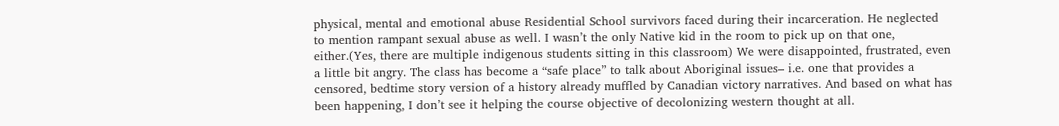physical, mental and emotional abuse Residential School survivors faced during their incarceration. He neglected to mention rampant sexual abuse as well. I wasn’t the only Native kid in the room to pick up on that one, either.(Yes, there are multiple indigenous students sitting in this classroom) We were disappointed, frustrated, even a little bit angry. The class has become a “safe place” to talk about Aboriginal issues– i.e. one that provides a censored, bedtime story version of a history already muffled by Canadian victory narratives. And based on what has been happening, I don’t see it helping the course objective of decolonizing western thought at all.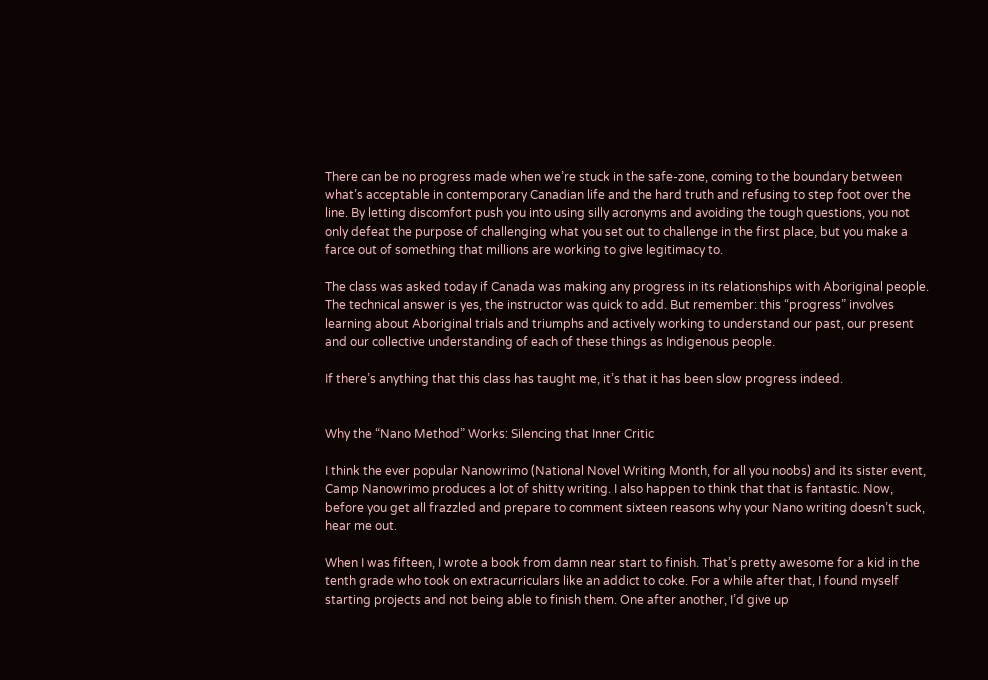There can be no progress made when we’re stuck in the safe-zone, coming to the boundary between what’s acceptable in contemporary Canadian life and the hard truth and refusing to step foot over the line. By letting discomfort push you into using silly acronyms and avoiding the tough questions, you not only defeat the purpose of challenging what you set out to challenge in the first place, but you make a farce out of something that millions are working to give legitimacy to.

The class was asked today if Canada was making any progress in its relationships with Aboriginal people. The technical answer is yes, the instructor was quick to add. But remember: this “progress” involves learning about Aboriginal trials and triumphs and actively working to understand our past, our present and our collective understanding of each of these things as Indigenous people.

If there’s anything that this class has taught me, it’s that it has been slow progress indeed.


Why the “Nano Method” Works: Silencing that Inner Critic

I think the ever popular Nanowrimo (National Novel Writing Month, for all you noobs) and its sister event, Camp Nanowrimo produces a lot of shitty writing. I also happen to think that that is fantastic. Now, before you get all frazzled and prepare to comment sixteen reasons why your Nano writing doesn’t suck, hear me out.

When I was fifteen, I wrote a book from damn near start to finish. That’s pretty awesome for a kid in the tenth grade who took on extracurriculars like an addict to coke. For a while after that, I found myself starting projects and not being able to finish them. One after another, I’d give up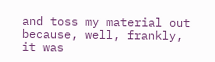and toss my material out because, well, frankly, it was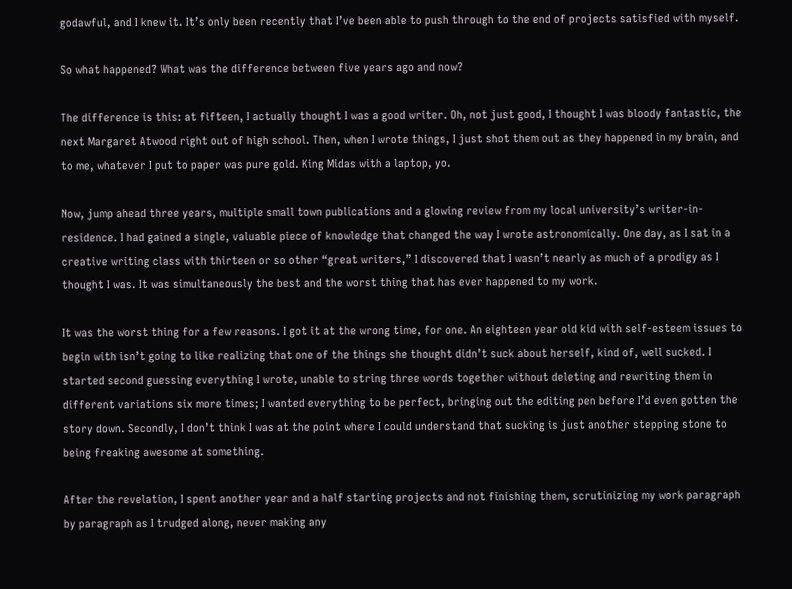godawful, and I knew it. It’s only been recently that I’ve been able to push through to the end of projects satisfied with myself.

So what happened? What was the difference between five years ago and now?

The difference is this: at fifteen, I actually thought I was a good writer. Oh, not just good, I thought I was bloody fantastic, the next Margaret Atwood right out of high school. Then, when I wrote things, I just shot them out as they happened in my brain, and to me, whatever I put to paper was pure gold. King Midas with a laptop, yo.

Now, jump ahead three years, multiple small town publications and a glowing review from my local university’s writer-in-residence. I had gained a single, valuable piece of knowledge that changed the way I wrote astronomically. One day, as I sat in a creative writing class with thirteen or so other “great writers,” I discovered that I wasn’t nearly as much of a prodigy as I thought I was. It was simultaneously the best and the worst thing that has ever happened to my work.

It was the worst thing for a few reasons. I got it at the wrong time, for one. An eighteen year old kid with self-esteem issues to begin with isn’t going to like realizing that one of the things she thought didn’t suck about herself, kind of, well sucked. I started second guessing everything I wrote, unable to string three words together without deleting and rewriting them in different variations six more times; I wanted everything to be perfect, bringing out the editing pen before I’d even gotten the story down. Secondly, I don’t think I was at the point where I could understand that sucking is just another stepping stone to being freaking awesome at something.

After the revelation, I spent another year and a half starting projects and not finishing them, scrutinizing my work paragraph by paragraph as I trudged along, never making any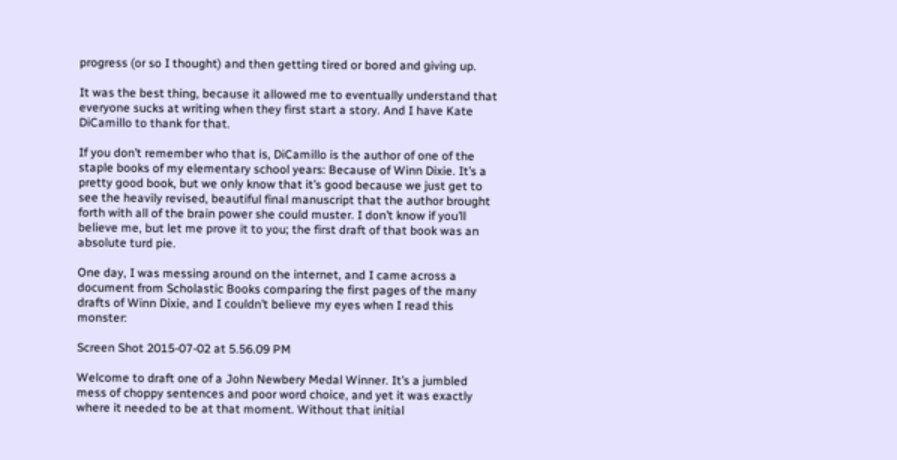progress (or so I thought) and then getting tired or bored and giving up.

It was the best thing, because it allowed me to eventually understand that everyone sucks at writing when they first start a story. And I have Kate DiCamillo to thank for that.

If you don’t remember who that is, DiCamillo is the author of one of the staple books of my elementary school years: Because of Winn Dixie. It’s a pretty good book, but we only know that it’s good because we just get to see the heavily revised, beautiful final manuscript that the author brought forth with all of the brain power she could muster. I don’t know if you’ll believe me, but let me prove it to you; the first draft of that book was an absolute turd pie.

One day, I was messing around on the internet, and I came across a document from Scholastic Books comparing the first pages of the many drafts of Winn Dixie, and I couldn’t believe my eyes when I read this monster:

Screen Shot 2015-07-02 at 5.56.09 PM

Welcome to draft one of a John Newbery Medal Winner. It’s a jumbled mess of choppy sentences and poor word choice, and yet it was exactly where it needed to be at that moment. Without that initial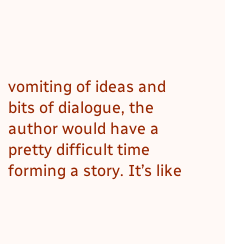vomiting of ideas and bits of dialogue, the author would have a pretty difficult time forming a story. It’s like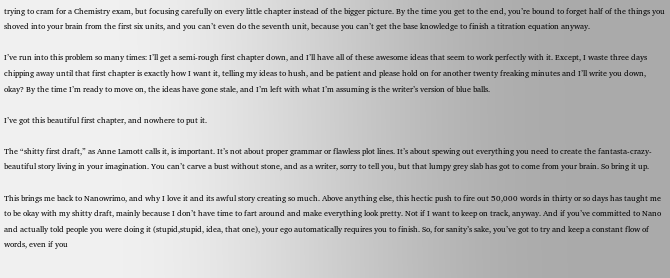trying to cram for a Chemistry exam, but focusing carefully on every little chapter instead of the bigger picture. By the time you get to the end, you’re bound to forget half of the things you shoved into your brain from the first six units, and you can’t even do the seventh unit, because you can’t get the base knowledge to finish a titration equation anyway.

I’ve run into this problem so many times: I’ll get a semi-rough first chapter down, and I’ll have all of these awesome ideas that seem to work perfectly with it. Except, I waste three days chipping away until that first chapter is exactly how I want it, telling my ideas to hush, and be patient and please hold on for another twenty freaking minutes and I’ll write you down, okay? By the time I’m ready to move on, the ideas have gone stale, and I’m left with what I’m assuming is the writer’s version of blue balls.

I’ve got this beautiful first chapter, and nowhere to put it.

The “shitty first draft,” as Anne Lamott calls it, is important. It’s not about proper grammar or flawless plot lines. It’s about spewing out everything you need to create the fantasta-crazy-beautiful story living in your imagination. You can’t carve a bust without stone, and as a writer, sorry to tell you, but that lumpy grey slab has got to come from your brain. So bring it up.

This brings me back to Nanowrimo, and why I love it and its awful story creating so much. Above anything else, this hectic push to fire out 50,000 words in thirty or so days has taught me to be okay with my shitty draft, mainly because I don’t have time to fart around and make everything look pretty. Not if I want to keep on track, anyway. And if you’ve committed to Nano and actually told people you were doing it (stupid,stupid, idea, that one), your ego automatically requires you to finish. So, for sanity’s sake, you’ve got to try and keep a constant flow of words, even if you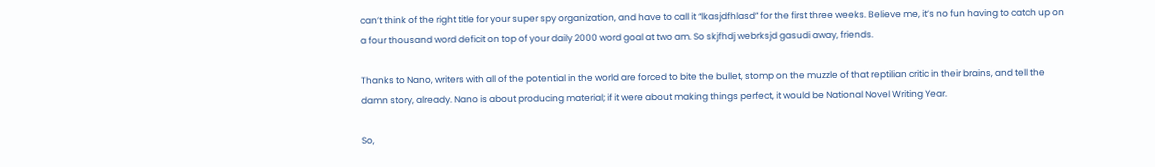can’t think of the right title for your super spy organization, and have to call it “lkasjdfhlasd” for the first three weeks. Believe me, it’s no fun having to catch up on a four thousand word deficit on top of your daily 2000 word goal at two am. So skjfhdj webrksjd gasudi away, friends.

Thanks to Nano, writers with all of the potential in the world are forced to bite the bullet, stomp on the muzzle of that reptilian critic in their brains, and tell the damn story, already. Nano is about producing material; if it were about making things perfect, it would be National Novel Writing Year.

So,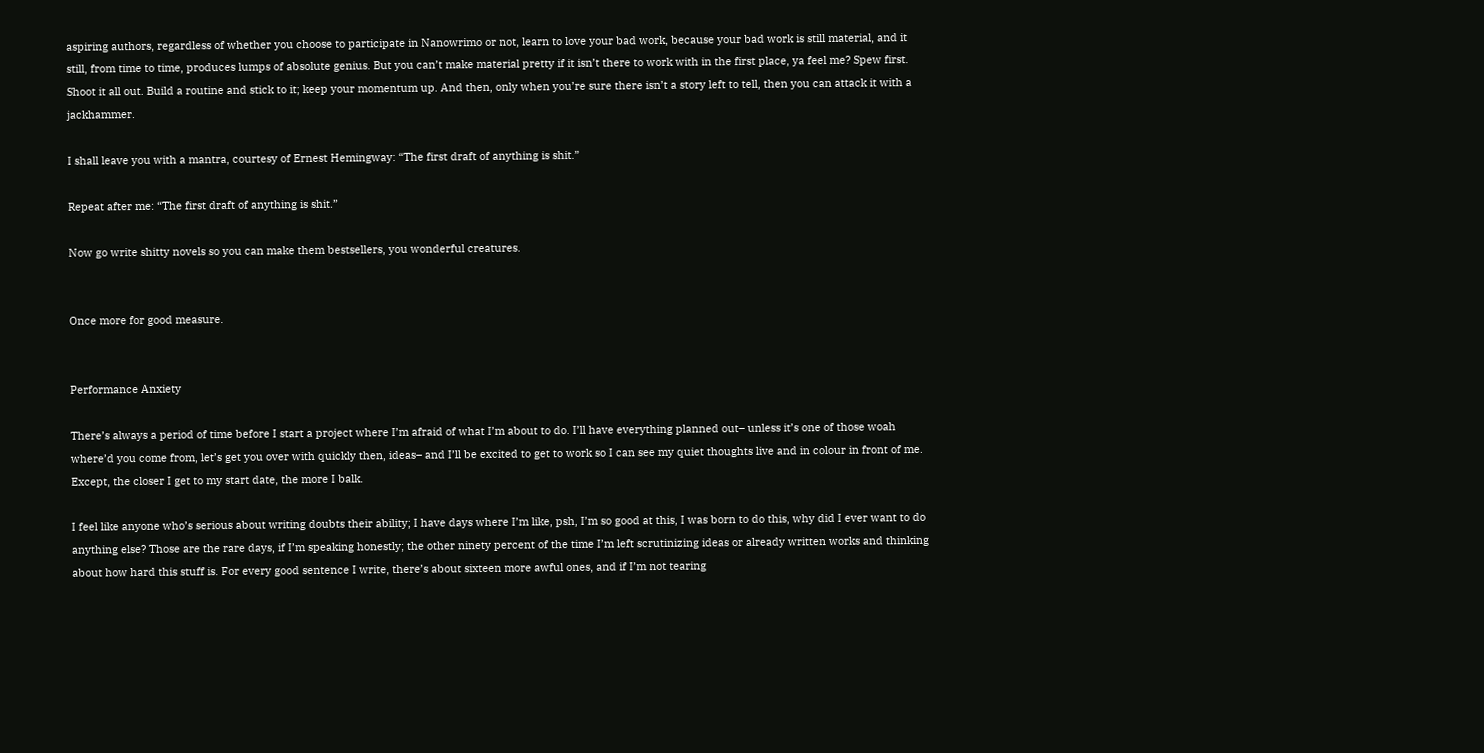aspiring authors, regardless of whether you choose to participate in Nanowrimo or not, learn to love your bad work, because your bad work is still material, and it still, from time to time, produces lumps of absolute genius. But you can’t make material pretty if it isn’t there to work with in the first place, ya feel me? Spew first. Shoot it all out. Build a routine and stick to it; keep your momentum up. And then, only when you’re sure there isn’t a story left to tell, then you can attack it with a jackhammer.

I shall leave you with a mantra, courtesy of Ernest Hemingway: “The first draft of anything is shit.”

Repeat after me: “The first draft of anything is shit.”

Now go write shitty novels so you can make them bestsellers, you wonderful creatures.


Once more for good measure.


Performance Anxiety

There’s always a period of time before I start a project where I’m afraid of what I’m about to do. I’ll have everything planned out– unless it’s one of those woah where’d you come from, let’s get you over with quickly then, ideas– and I’ll be excited to get to work so I can see my quiet thoughts live and in colour in front of me. Except, the closer I get to my start date, the more I balk.

I feel like anyone who’s serious about writing doubts their ability; I have days where I’m like, psh, I’m so good at this, I was born to do this, why did I ever want to do anything else? Those are the rare days, if I’m speaking honestly; the other ninety percent of the time I’m left scrutinizing ideas or already written works and thinking about how hard this stuff is. For every good sentence I write, there’s about sixteen more awful ones, and if I’m not tearing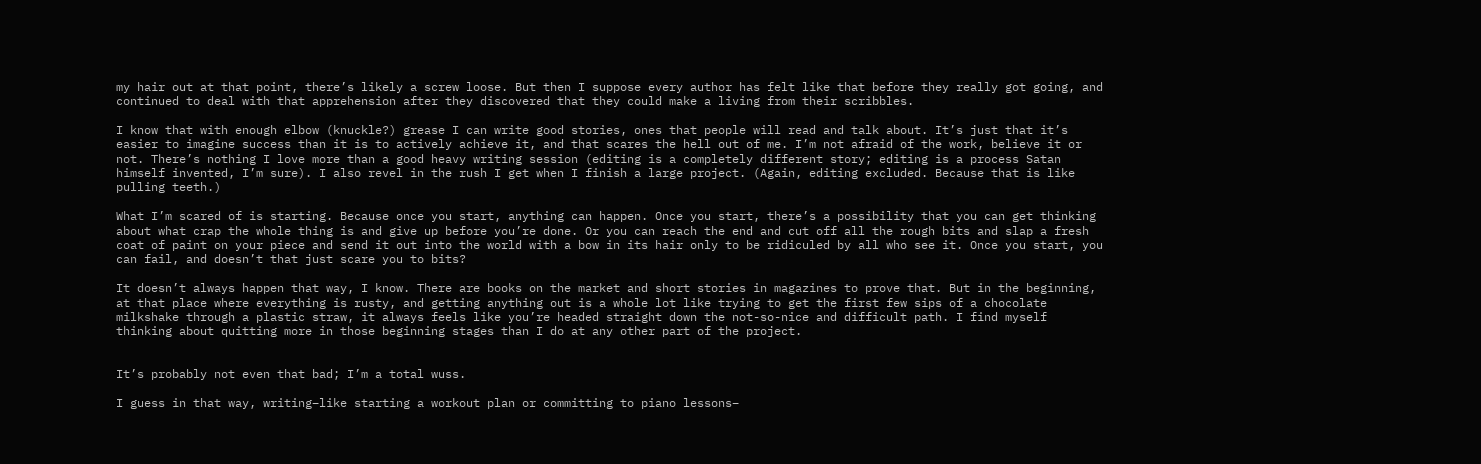my hair out at that point, there’s likely a screw loose. But then I suppose every author has felt like that before they really got going, and continued to deal with that apprehension after they discovered that they could make a living from their scribbles.

I know that with enough elbow (knuckle?) grease I can write good stories, ones that people will read and talk about. It’s just that it’s easier to imagine success than it is to actively achieve it, and that scares the hell out of me. I’m not afraid of the work, believe it or not. There’s nothing I love more than a good heavy writing session (editing is a completely different story; editing is a process Satan himself invented, I’m sure). I also revel in the rush I get when I finish a large project. (Again, editing excluded. Because that is like pulling teeth.)

What I’m scared of is starting. Because once you start, anything can happen. Once you start, there’s a possibility that you can get thinking about what crap the whole thing is and give up before you’re done. Or you can reach the end and cut off all the rough bits and slap a fresh coat of paint on your piece and send it out into the world with a bow in its hair only to be ridiculed by all who see it. Once you start, you can fail, and doesn’t that just scare you to bits?

It doesn’t always happen that way, I know. There are books on the market and short stories in magazines to prove that. But in the beginning, at that place where everything is rusty, and getting anything out is a whole lot like trying to get the first few sips of a chocolate milkshake through a plastic straw, it always feels like you’re headed straight down the not-so-nice and difficult path. I find myself thinking about quitting more in those beginning stages than I do at any other part of the project.


It’s probably not even that bad; I’m a total wuss.

I guess in that way, writing–like starting a workout plan or committing to piano lessons–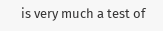is very much a test of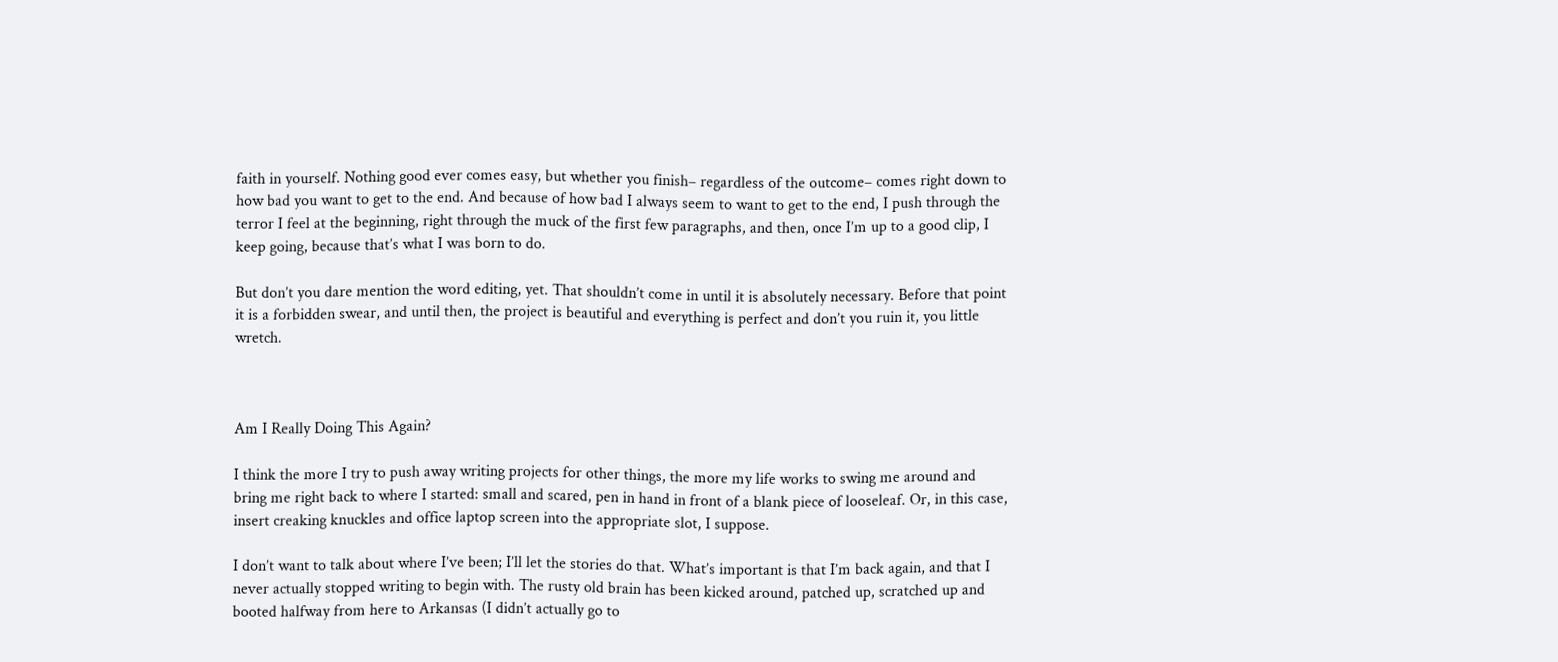faith in yourself. Nothing good ever comes easy, but whether you finish– regardless of the outcome– comes right down to how bad you want to get to the end. And because of how bad I always seem to want to get to the end, I push through the terror I feel at the beginning, right through the muck of the first few paragraphs, and then, once I’m up to a good clip, I keep going, because that’s what I was born to do.

But don’t you dare mention the word editing, yet. That shouldn’t come in until it is absolutely necessary. Before that point it is a forbidden swear, and until then, the project is beautiful and everything is perfect and don’t you ruin it, you little wretch.



Am I Really Doing This Again?

I think the more I try to push away writing projects for other things, the more my life works to swing me around and bring me right back to where I started: small and scared, pen in hand in front of a blank piece of looseleaf. Or, in this case, insert creaking knuckles and office laptop screen into the appropriate slot, I suppose.

I don’t want to talk about where I’ve been; I’ll let the stories do that. What’s important is that I’m back again, and that I never actually stopped writing to begin with. The rusty old brain has been kicked around, patched up, scratched up and booted halfway from here to Arkansas (I didn’t actually go to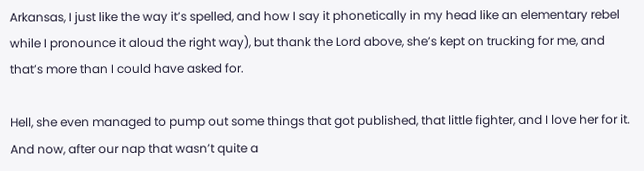Arkansas, I just like the way it’s spelled, and how I say it phonetically in my head like an elementary rebel while I pronounce it aloud the right way), but thank the Lord above, she’s kept on trucking for me, and that’s more than I could have asked for.

Hell, she even managed to pump out some things that got published, that little fighter, and I love her for it. And now, after our nap that wasn’t quite a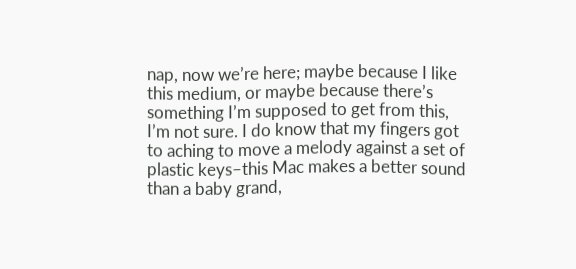nap, now we’re here; maybe because I like this medium, or maybe because there’s something I’m supposed to get from this, I’m not sure. I do know that my fingers got to aching to move a melody against a set of plastic keys–this Mac makes a better sound than a baby grand,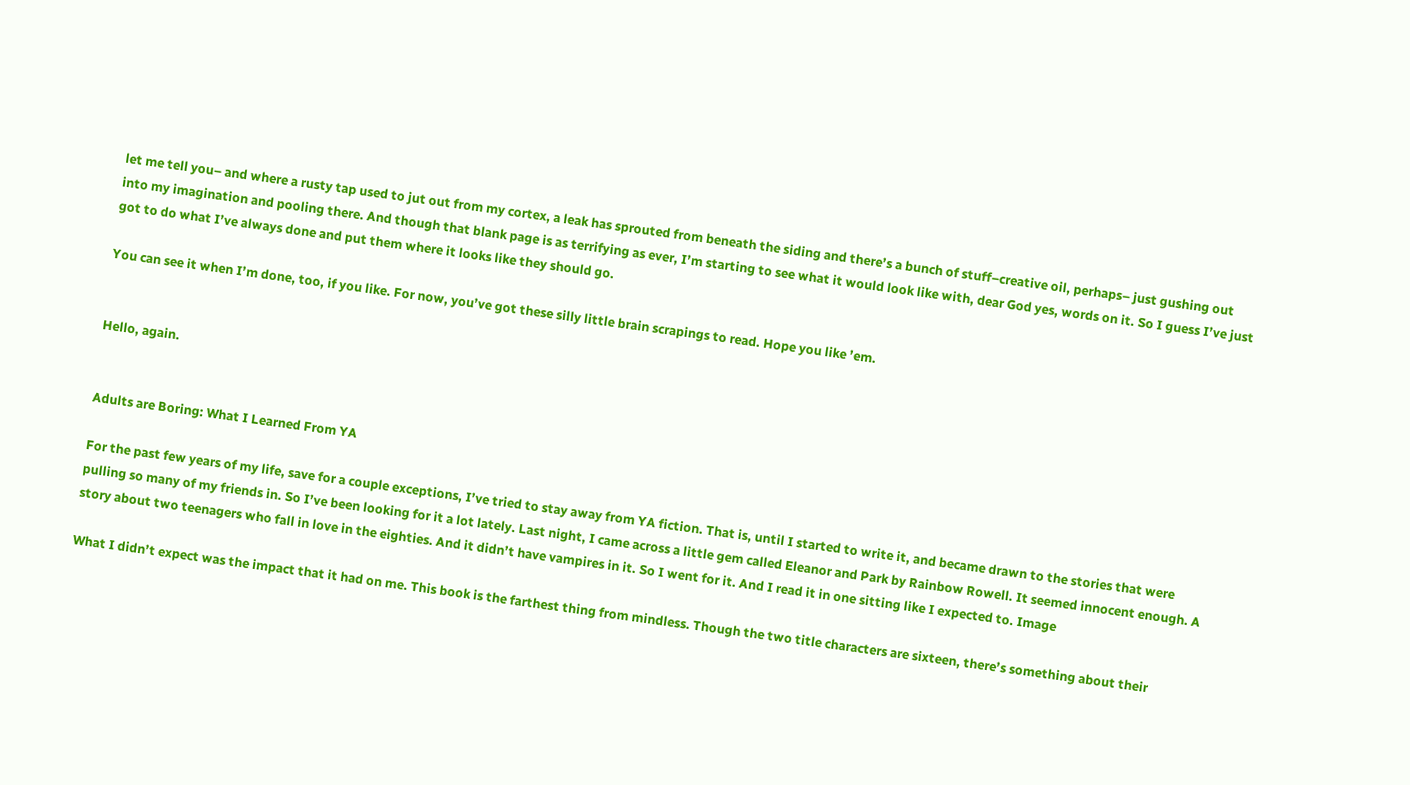let me tell you– and where a rusty tap used to jut out from my cortex, a leak has sprouted from beneath the siding and there’s a bunch of stuff–creative oil, perhaps– just gushing out into my imagination and pooling there. And though that blank page is as terrifying as ever, I’m starting to see what it would look like with, dear God yes, words on it. So I guess I’ve just got to do what I’ve always done and put them where it looks like they should go.

You can see it when I’m done, too, if you like. For now, you’ve got these silly little brain scrapings to read. Hope you like ’em.


Hello, again.


Adults are Boring: What I Learned From YA

For the past few years of my life, save for a couple exceptions, I’ve tried to stay away from YA fiction. That is, until I started to write it, and became drawn to the stories that were pulling so many of my friends in. So I’ve been looking for it a lot lately. Last night, I came across a little gem called Eleanor and Park by Rainbow Rowell. It seemed innocent enough. A story about two teenagers who fall in love in the eighties. And it didn’t have vampires in it. So I went for it. And I read it in one sitting like I expected to. Image

What I didn’t expect was the impact that it had on me. This book is the farthest thing from mindless. Though the two title characters are sixteen, there’s something about their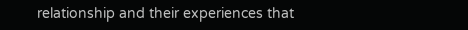relationship and their experiences that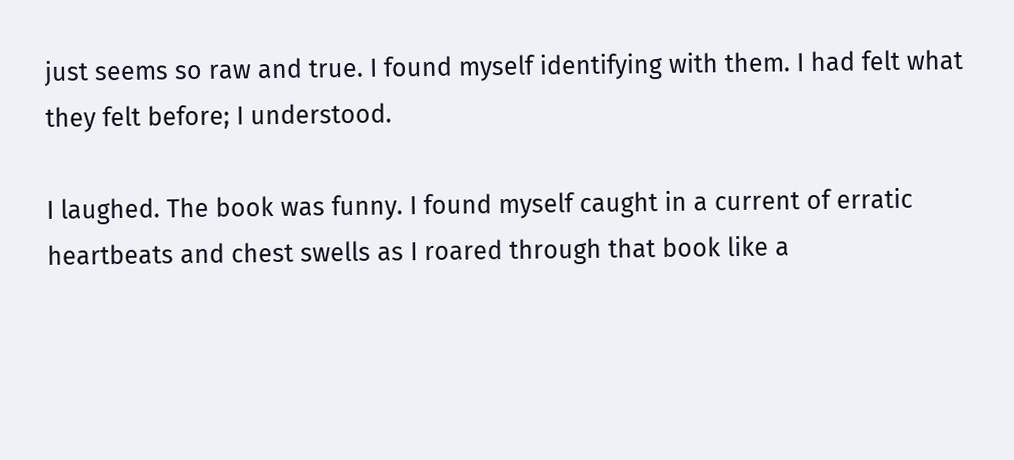just seems so raw and true. I found myself identifying with them. I had felt what they felt before; I understood.

I laughed. The book was funny. I found myself caught in a current of erratic heartbeats and chest swells as I roared through that book like a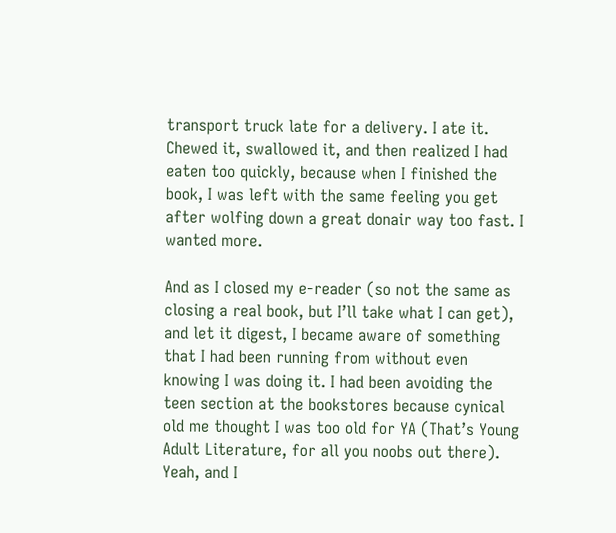transport truck late for a delivery. I ate it. Chewed it, swallowed it, and then realized I had eaten too quickly, because when I finished the book, I was left with the same feeling you get after wolfing down a great donair way too fast. I wanted more.

And as I closed my e-reader (so not the same as closing a real book, but I’ll take what I can get), and let it digest, I became aware of something that I had been running from without even knowing I was doing it. I had been avoiding the teen section at the bookstores because cynical old me thought I was too old for YA (That’s Young Adult Literature, for all you noobs out there). Yeah, and I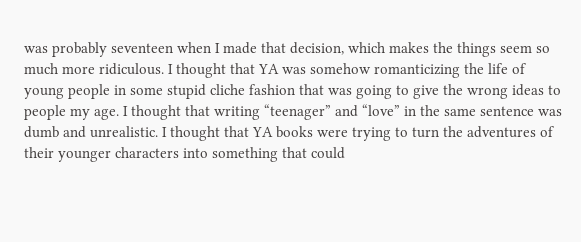was probably seventeen when I made that decision, which makes the things seem so much more ridiculous. I thought that YA was somehow romanticizing the life of young people in some stupid cliche fashion that was going to give the wrong ideas to people my age. I thought that writing “teenager” and “love” in the same sentence was dumb and unrealistic. I thought that YA books were trying to turn the adventures of their younger characters into something that could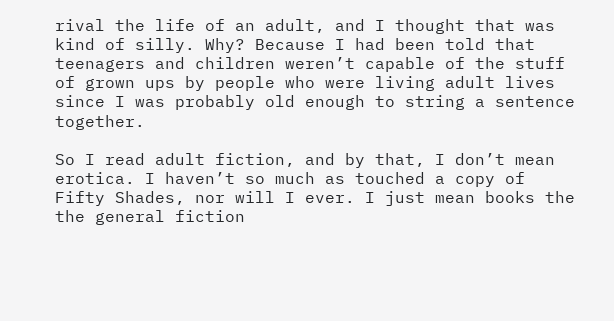rival the life of an adult, and I thought that was kind of silly. Why? Because I had been told that teenagers and children weren’t capable of the stuff of grown ups by people who were living adult lives since I was probably old enough to string a sentence together.

So I read adult fiction, and by that, I don’t mean erotica. I haven’t so much as touched a copy of Fifty Shades, nor will I ever. I just mean books the the general fiction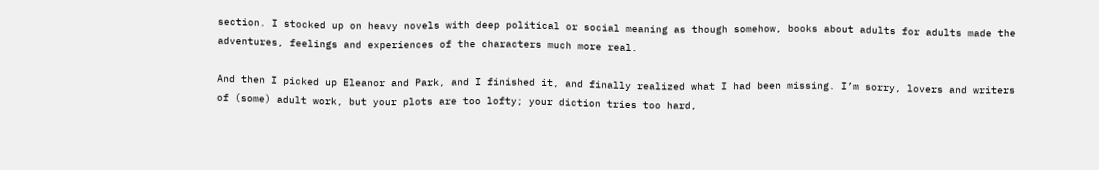section. I stocked up on heavy novels with deep political or social meaning as though somehow, books about adults for adults made the adventures, feelings and experiences of the characters much more real.

And then I picked up Eleanor and Park, and I finished it, and finally realized what I had been missing. I’m sorry, lovers and writers of (some) adult work, but your plots are too lofty; your diction tries too hard,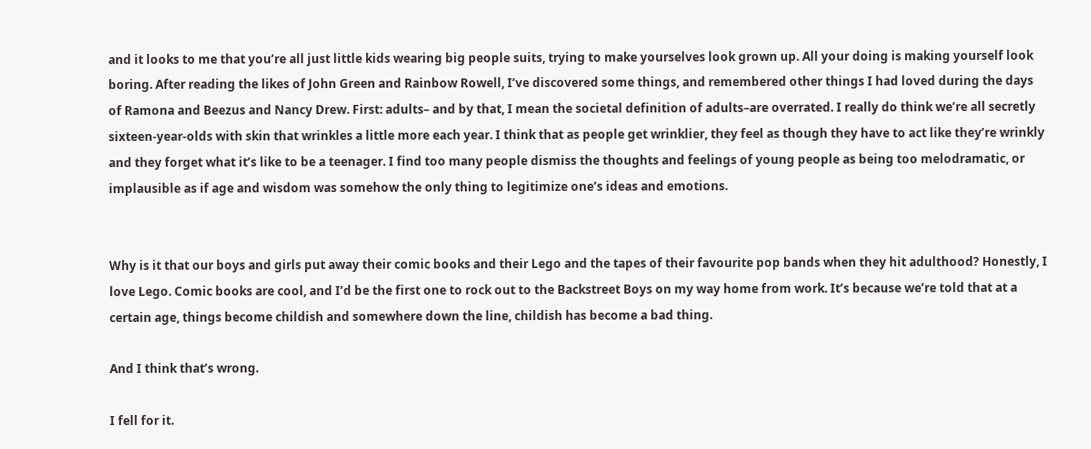and it looks to me that you’re all just little kids wearing big people suits, trying to make yourselves look grown up. All your doing is making yourself look boring. After reading the likes of John Green and Rainbow Rowell, I’ve discovered some things, and remembered other things I had loved during the days of Ramona and Beezus and Nancy Drew. First: adults– and by that, I mean the societal definition of adults–are overrated. I really do think we’re all secretly sixteen-year-olds with skin that wrinkles a little more each year. I think that as people get wrinklier, they feel as though they have to act like they’re wrinkly and they forget what it’s like to be a teenager. I find too many people dismiss the thoughts and feelings of young people as being too melodramatic, or implausible as if age and wisdom was somehow the only thing to legitimize one’s ideas and emotions.


Why is it that our boys and girls put away their comic books and their Lego and the tapes of their favourite pop bands when they hit adulthood? Honestly, I love Lego. Comic books are cool, and I’d be the first one to rock out to the Backstreet Boys on my way home from work. It’s because we’re told that at a certain age, things become childish and somewhere down the line, childish has become a bad thing.

And I think that’s wrong.

I fell for it.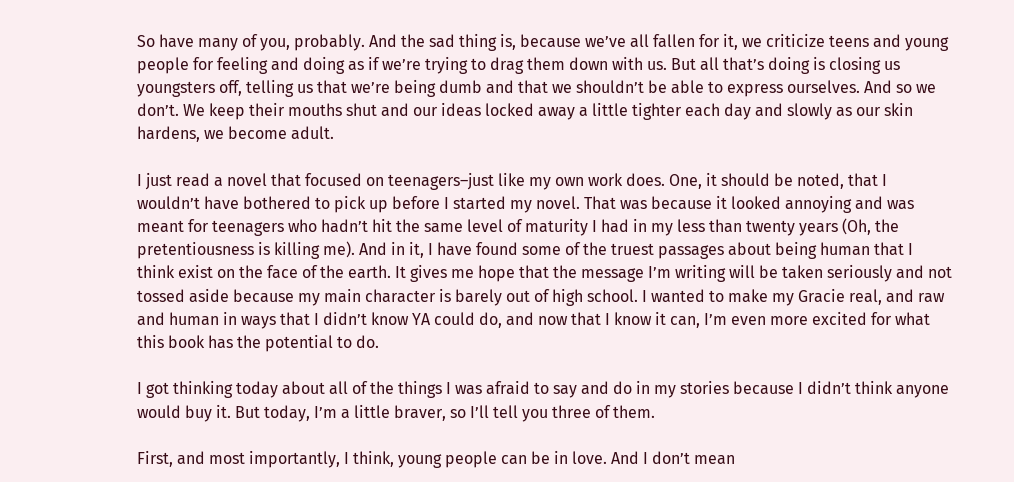So have many of you, probably. And the sad thing is, because we’ve all fallen for it, we criticize teens and young people for feeling and doing as if we’re trying to drag them down with us. But all that’s doing is closing us youngsters off, telling us that we’re being dumb and that we shouldn’t be able to express ourselves. And so we don’t. We keep their mouths shut and our ideas locked away a little tighter each day and slowly as our skin hardens, we become adult.

I just read a novel that focused on teenagers–just like my own work does. One, it should be noted, that I wouldn’t have bothered to pick up before I started my novel. That was because it looked annoying and was meant for teenagers who hadn’t hit the same level of maturity I had in my less than twenty years (Oh, the pretentiousness is killing me). And in it, I have found some of the truest passages about being human that I think exist on the face of the earth. It gives me hope that the message I’m writing will be taken seriously and not tossed aside because my main character is barely out of high school. I wanted to make my Gracie real, and raw and human in ways that I didn’t know YA could do, and now that I know it can, I’m even more excited for what this book has the potential to do.

I got thinking today about all of the things I was afraid to say and do in my stories because I didn’t think anyone would buy it. But today, I’m a little braver, so I’ll tell you three of them.

First, and most importantly, I think, young people can be in love. And I don’t mean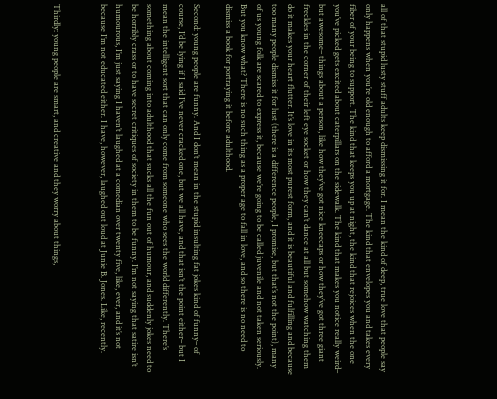all of that stupid lusty stuff adults keep dismissing it for. I mean the kind of deep, true love that people say only happens when you’re old enough to afford a mortgage. The kind that envelopes you and takes every fiber of your being to support. The kind that keeps you up at night, the kind that rejoices when the one you’ve picked gets excited about caterpillars on the sidewalk. The kind that makes you notice really weird– but awesome– things about a person, like how they’ve got nice kneecaps or how they’ve got three giant freckles in the corner of their left eye socket or how they can’t dance at all but somehow watching them do it makes your heart flutter. It’s love in its most purest form, and it is beautiful and fulfilling and because too many people dismiss it for lust (there is a difference people, I promise, but that’s not the point), many of us young folk are scared to express it, because we’re going to be called juvenile and not taken seriously. But you know what? There is no such thing as a proper age to fall in love, and so there is no need to dismiss a book for portraying it before adulthood.

Second: young people are funny. And I don’t mean in the stupid insulting fat jokes kind of funny– of course, I’d be lying if I said I’ve never cracked one, but we all have, and that isn’t the point either– but I mean the intelligent sort that can only come from someone who sees the world differently. There’s something about coming into adulthood that sucks all the fun out of humour, and suddenly jokes need to be horribly crass or to have secret critiques of society in them to be funny. I’m not saying that satire isn’t humourous, I’m just saying I haven’t laughed at a comedian over twenty five, like, ever, and it’s not because I’m not educated either. I have, however, laughed out loud at Junie B. Jones. Like, recently.


Thirdly: young people are smart, and creative and they worry about things,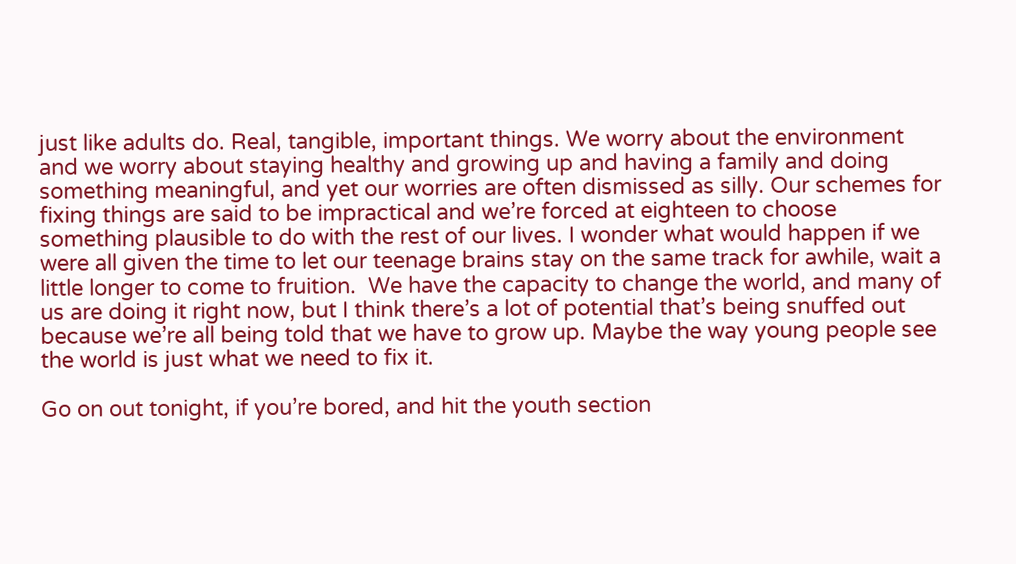just like adults do. Real, tangible, important things. We worry about the environment and we worry about staying healthy and growing up and having a family and doing something meaningful, and yet our worries are often dismissed as silly. Our schemes for fixing things are said to be impractical and we’re forced at eighteen to choose something plausible to do with the rest of our lives. I wonder what would happen if we were all given the time to let our teenage brains stay on the same track for awhile, wait a little longer to come to fruition.  We have the capacity to change the world, and many of us are doing it right now, but I think there’s a lot of potential that’s being snuffed out because we’re all being told that we have to grow up. Maybe the way young people see the world is just what we need to fix it.

Go on out tonight, if you’re bored, and hit the youth section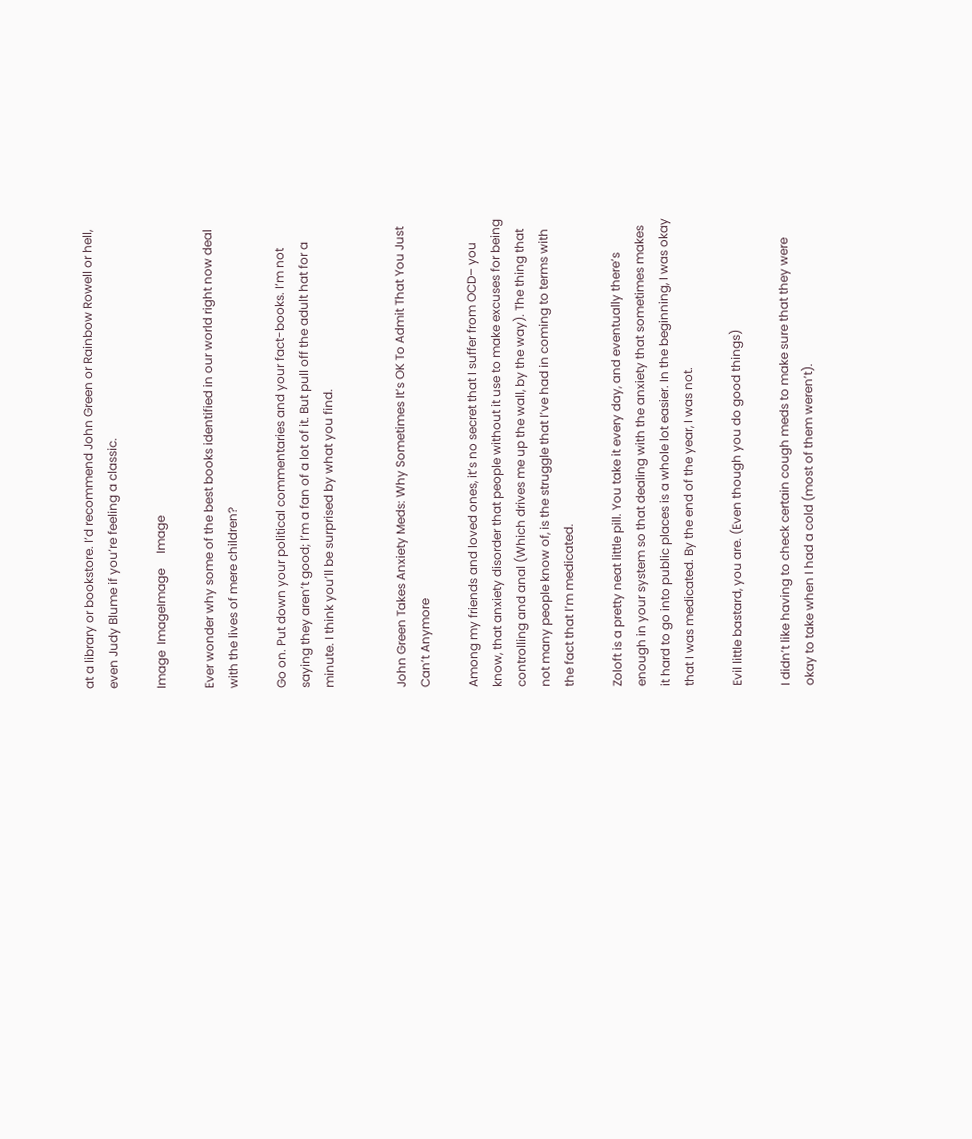at a library or bookstore. I’d recommend John Green or Rainbow Rowell or hell, even Judy Blume if you’re feeling a classic.

Image  ImageImage     Image

Ever wonder why some of the best books identified in our world right now deal with the lives of mere children?

Go on. Put down your political commentaries and your fact-books. I’m not saying they aren’t good; I’m a fan of a lot of it. But pull off the adult hat for a minute. I think you’ll be surprised by what you find.


John Green Takes Anxiety Meds: Why Sometimes It’s OK To Admit That You Just Can’t Anymore

Among my friends and loved ones, it’s no secret that I suffer from OCD– you know, that anxiety disorder that people without it use to make excuses for being controlling and anal (Which drives me up the wall, by the way). The thing that not many people know of, is the struggle that I’ve had in coming to terms with the fact that I’m medicated.

Zoloft is a pretty neat little pill. You take it every day, and eventually there’s enough in your system so that dealing with the anxiety that sometimes makes it hard to go into public places is a whole lot easier. In the beginning, I was okay that I was medicated. By the end of the year, I was not.

Evil little bastard, you are. (Even though you do good things)

I didn’t like having to check certain cough meds to make sure that they were okay to take when I had a cold (most of them weren’t).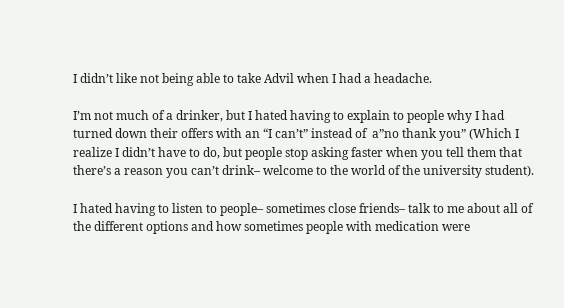I didn’t like not being able to take Advil when I had a headache.

I’m not much of a drinker, but I hated having to explain to people why I had turned down their offers with an “I can’t” instead of  a”no thank you” (Which I realize I didn’t have to do, but people stop asking faster when you tell them that there’s a reason you can’t drink– welcome to the world of the university student).

I hated having to listen to people– sometimes close friends– talk to me about all of the different options and how sometimes people with medication were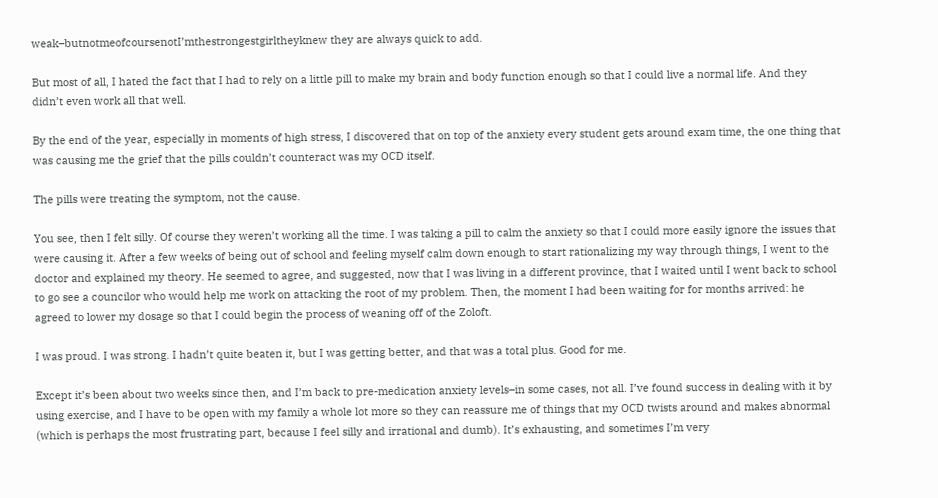weak–butnotmeofcoursenotI’mthestrongestgirltheyknew they are always quick to add.

But most of all, I hated the fact that I had to rely on a little pill to make my brain and body function enough so that I could live a normal life. And they didn’t even work all that well.

By the end of the year, especially in moments of high stress, I discovered that on top of the anxiety every student gets around exam time, the one thing that was causing me the grief that the pills couldn’t counteract was my OCD itself.

The pills were treating the symptom, not the cause.

You see, then I felt silly. Of course they weren’t working all the time. I was taking a pill to calm the anxiety so that I could more easily ignore the issues that were causing it. After a few weeks of being out of school and feeling myself calm down enough to start rationalizing my way through things, I went to the doctor and explained my theory. He seemed to agree, and suggested, now that I was living in a different province, that I waited until I went back to school to go see a councilor who would help me work on attacking the root of my problem. Then, the moment I had been waiting for for months arrived: he agreed to lower my dosage so that I could begin the process of weaning off of the Zoloft.

I was proud. I was strong. I hadn’t quite beaten it, but I was getting better, and that was a total plus. Good for me.

Except it’s been about two weeks since then, and I’m back to pre-medication anxiety levels–in some cases, not all. I’ve found success in dealing with it by using exercise, and I have to be open with my family a whole lot more so they can reassure me of things that my OCD twists around and makes abnormal (which is perhaps the most frustrating part, because I feel silly and irrational and dumb). It’s exhausting, and sometimes I’m very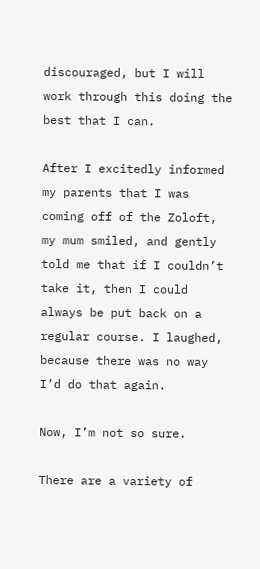discouraged, but I will work through this doing the best that I can.

After I excitedly informed my parents that I was coming off of the Zoloft, my mum smiled, and gently told me that if I couldn’t take it, then I could always be put back on a regular course. I laughed, because there was no way I’d do that again.

Now, I’m not so sure.

There are a variety of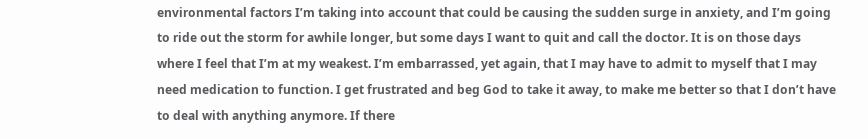environmental factors I’m taking into account that could be causing the sudden surge in anxiety, and I’m going to ride out the storm for awhile longer, but some days I want to quit and call the doctor. It is on those days where I feel that I’m at my weakest. I’m embarrassed, yet again, that I may have to admit to myself that I may need medication to function. I get frustrated and beg God to take it away, to make me better so that I don’t have to deal with anything anymore. If there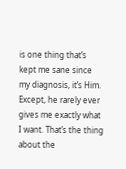is one thing that’s kept me sane since my diagnosis, it’s Him. Except, he rarely ever gives me exactly what I want. That’s the thing about the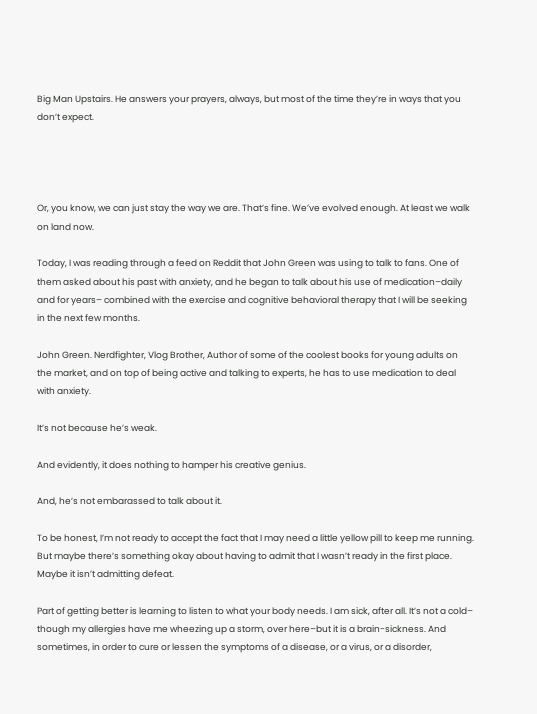Big Man Upstairs. He answers your prayers, always, but most of the time they’re in ways that you don’t expect.




Or, you know, we can just stay the way we are. That’s fine. We’ve evolved enough. At least we walk on land now.

Today, I was reading through a feed on Reddit that John Green was using to talk to fans. One of them asked about his past with anxiety, and he began to talk about his use of medication–daily and for years– combined with the exercise and cognitive behavioral therapy that I will be seeking in the next few months.

John Green. Nerdfighter, Vlog Brother, Author of some of the coolest books for young adults on the market, and on top of being active and talking to experts, he has to use medication to deal with anxiety.

It’s not because he’s weak.

And evidently, it does nothing to hamper his creative genius.

And, he’s not embarassed to talk about it.

To be honest, I’m not ready to accept the fact that I may need a little yellow pill to keep me running. But maybe there’s something okay about having to admit that I wasn’t ready in the first place. Maybe it isn’t admitting defeat.

Part of getting better is learning to listen to what your body needs. I am sick, after all. It’s not a cold– though my allergies have me wheezing up a storm, over here–but it is a brain-sickness. And sometimes, in order to cure or lessen the symptoms of a disease, or a virus, or a disorder,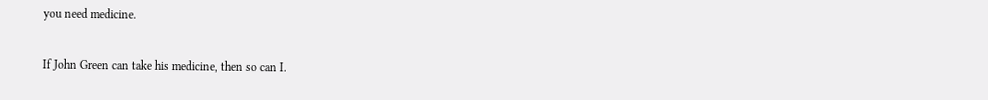you need medicine.

If John Green can take his medicine, then so can I.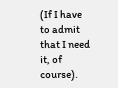(If I have to admit that I need it, of course).